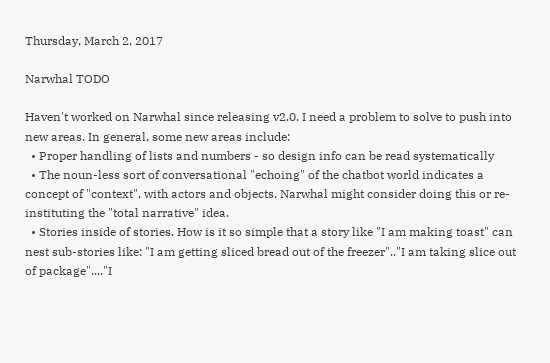Thursday, March 2, 2017

Narwhal TODO

Haven't worked on Narwhal since releasing v2.0. I need a problem to solve to push into new areas. In general, some new areas include:
  • Proper handling of lists and numbers - so design info can be read systematically
  • The noun-less sort of conversational "echoing" of the chatbot world indicates a concept of "context", with actors and objects. Narwhal might consider doing this or re-instituting the "total narrative" idea.
  • Stories inside of stories. How is it so simple that a story like "I am making toast" can nest sub-stories like: "I am getting sliced bread out of the freezer".."I am taking slice out of package"...."I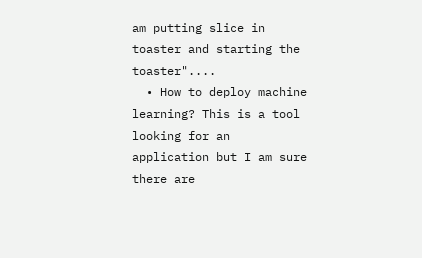am putting slice in toaster and starting the toaster"....
  • How to deploy machine learning? This is a tool looking for an application but I am sure there are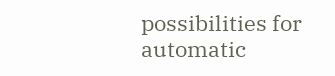possibilities for automatic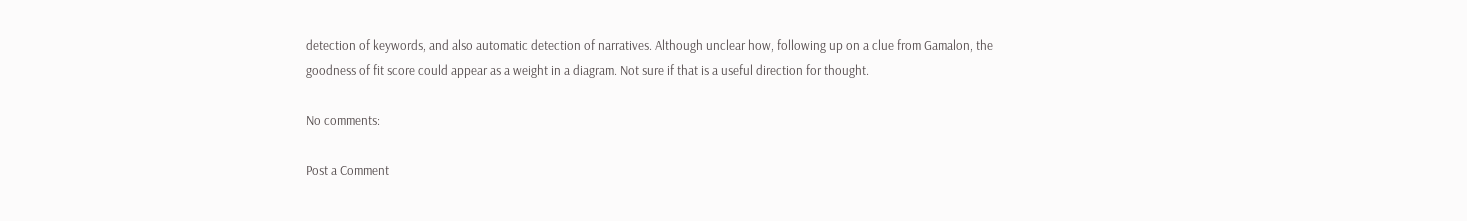detection of keywords, and also automatic detection of narratives. Although unclear how, following up on a clue from Gamalon, the goodness of fit score could appear as a weight in a diagram. Not sure if that is a useful direction for thought.

No comments:

Post a Comment